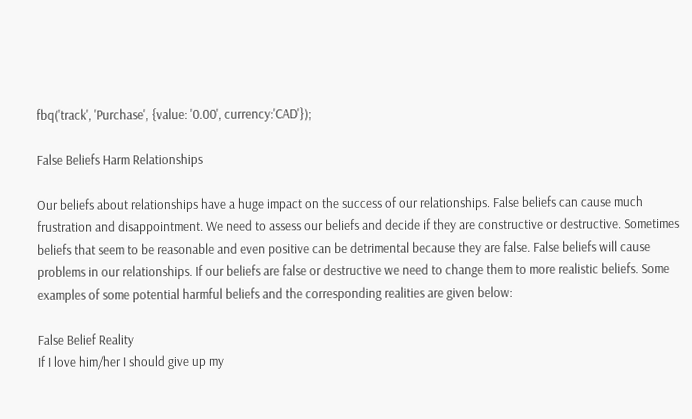fbq('track', 'Purchase', {value: '0.00', currency:'CAD'});

False Beliefs Harm Relationships

Our beliefs about relationships have a huge impact on the success of our relationships. False beliefs can cause much frustration and disappointment. We need to assess our beliefs and decide if they are constructive or destructive. Sometimes beliefs that seem to be reasonable and even positive can be detrimental because they are false. False beliefs will cause problems in our relationships. If our beliefs are false or destructive we need to change them to more realistic beliefs. Some examples of some potential harmful beliefs and the corresponding realities are given below:

False Belief Reality
If I love him/her I should give up my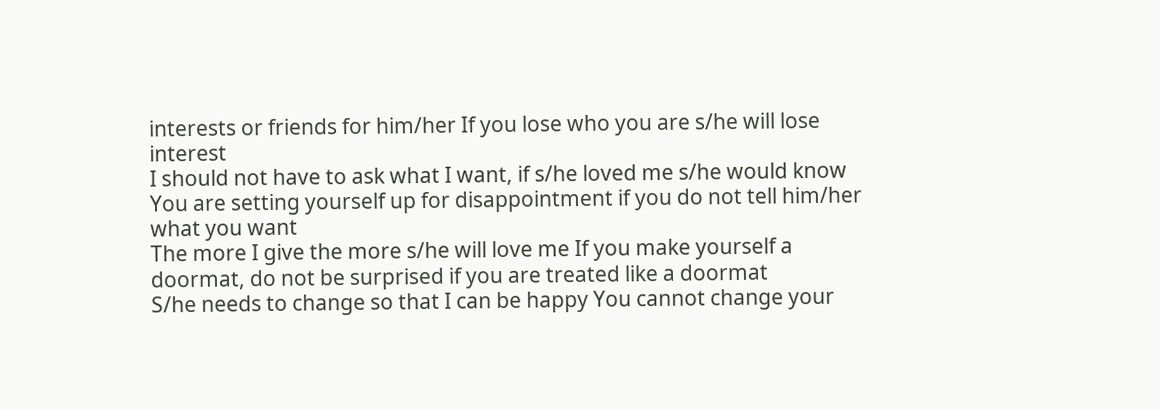interests or friends for him/her If you lose who you are s/he will lose interest
I should not have to ask what I want, if s/he loved me s/he would know You are setting yourself up for disappointment if you do not tell him/her what you want
The more I give the more s/he will love me If you make yourself a doormat, do not be surprised if you are treated like a doormat
S/he needs to change so that I can be happy You cannot change your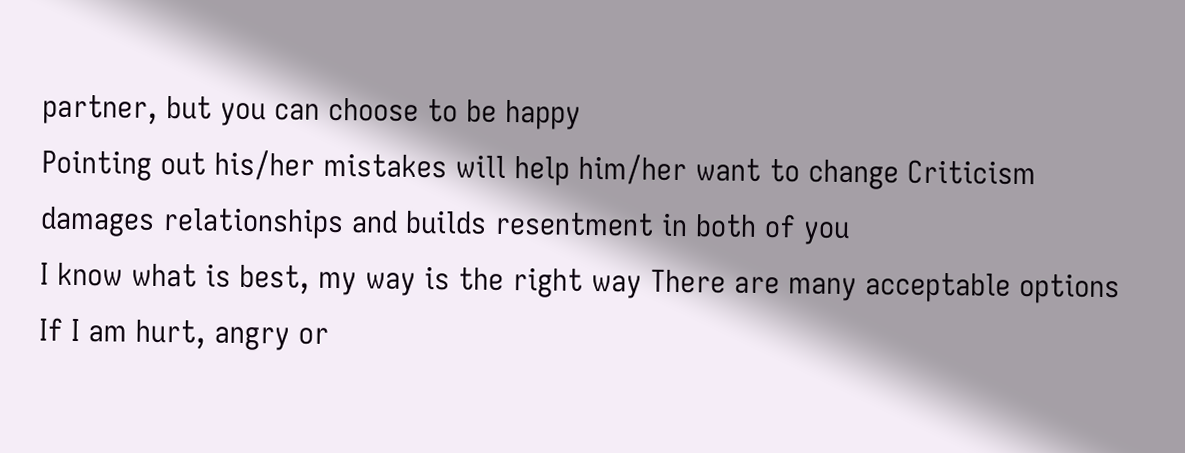partner, but you can choose to be happy
Pointing out his/her mistakes will help him/her want to change Criticism damages relationships and builds resentment in both of you
I know what is best, my way is the right way There are many acceptable options
If I am hurt, angry or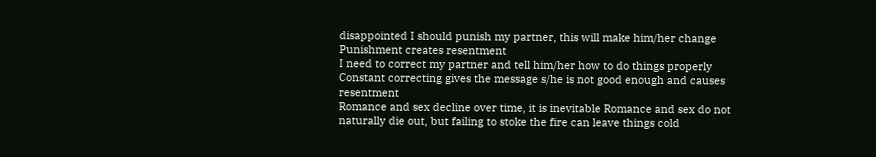disappointed I should punish my partner, this will make him/her change Punishment creates resentment
I need to correct my partner and tell him/her how to do things properly Constant correcting gives the message s/he is not good enough and causes resentment
Romance and sex decline over time, it is inevitable Romance and sex do not naturally die out, but failing to stoke the fire can leave things cold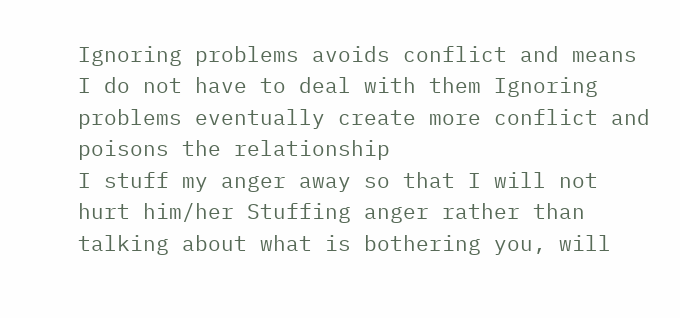Ignoring problems avoids conflict and means I do not have to deal with them Ignoring problems eventually create more conflict and poisons the relationship
I stuff my anger away so that I will not hurt him/her Stuffing anger rather than talking about what is bothering you, will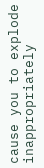cause you to explode inappropriately